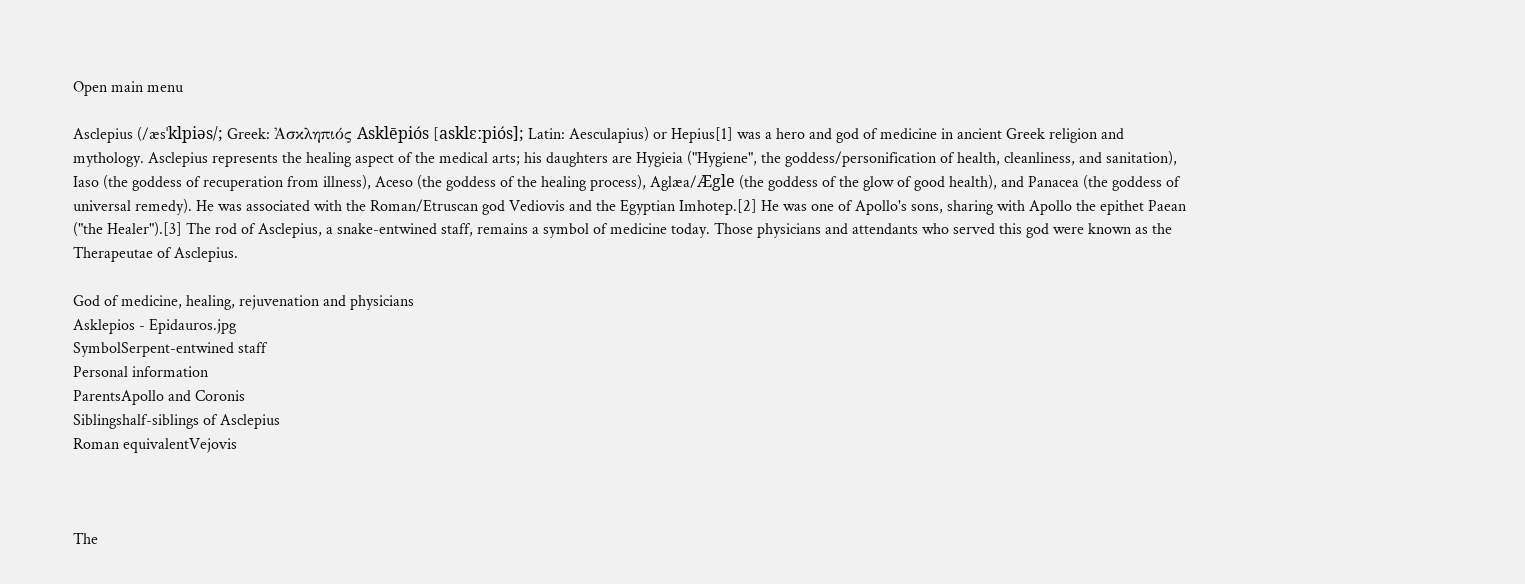Open main menu

Asclepius (/æsˈklpiəs/; Greek: Ἀσκληπιός Asklēpiós [asklɛːpiós]; Latin: Aesculapius) or Hepius[1] was a hero and god of medicine in ancient Greek religion and mythology. Asclepius represents the healing aspect of the medical arts; his daughters are Hygieia ("Hygiene", the goddess/personification of health, cleanliness, and sanitation), Iaso (the goddess of recuperation from illness), Aceso (the goddess of the healing process), Aglæa/Ægle (the goddess of the glow of good health), and Panacea (the goddess of universal remedy). He was associated with the Roman/Etruscan god Vediovis and the Egyptian Imhotep.[2] He was one of Apollo's sons, sharing with Apollo the epithet Paean ("the Healer").[3] The rod of Asclepius, a snake-entwined staff, remains a symbol of medicine today. Those physicians and attendants who served this god were known as the Therapeutae of Asclepius.

God of medicine, healing, rejuvenation and physicians
Asklepios - Epidauros.jpg
SymbolSerpent-entwined staff
Personal information
ParentsApollo and Coronis
Siblingshalf-siblings of Asclepius
Roman equivalentVejovis



The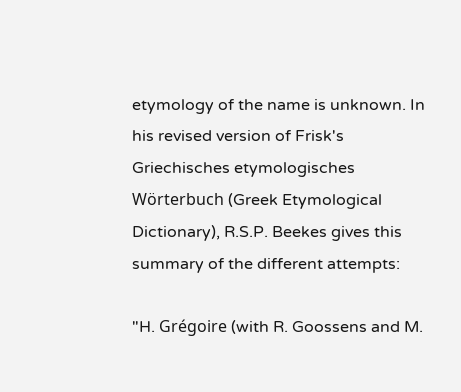etymology of the name is unknown. In his revised version of Frisk's Griechisches etymologisches Wörterbuch (Greek Etymological Dictionary), R.S.P. Beekes gives this summary of the different attempts:

"H. Grégoire (with R. Goossens and M.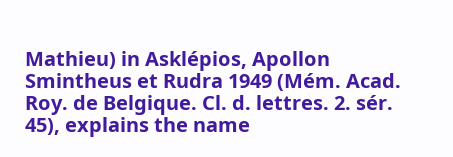Mathieu) in Asklépios, Apollon Smintheus et Rudra 1949 (Mém. Acad. Roy. de Belgique. Cl. d. lettres. 2. sér. 45), explains the name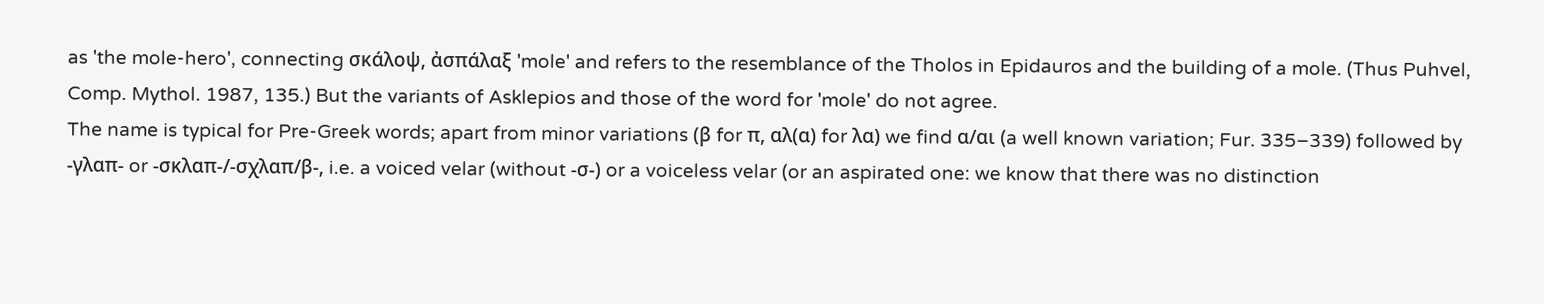as 'the mole-hero', connecting σκάλοψ, ἀσπάλαξ 'mole' and refers to the resemblance of the Tholos in Epidauros and the building of a mole. (Thus Puhvel, Comp. Mythol. 1987, 135.) But the variants of Asklepios and those of the word for 'mole' do not agree.
The name is typical for Pre-Greek words; apart from minor variations (β for π, αλ(α) for λα) we find α/αι (a well known variation; Fur. 335–339) followed by -γλαπ- or -σκλαπ-/-σχλαπ/β-, i.e. a voiced velar (without -σ-) or a voiceless velar (or an aspirated one: we know that there was no distinction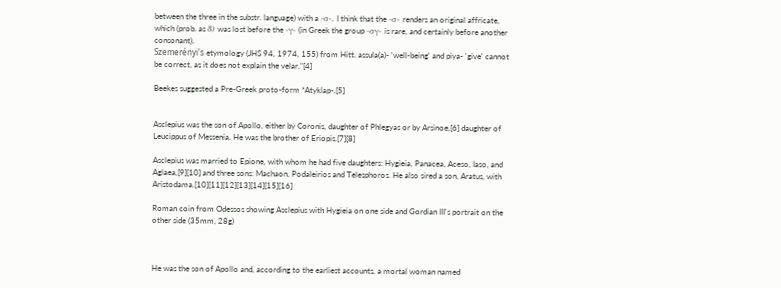between the three in the substr. language) with a -σ-. I think that the -σ- renders an original affricate, which (prob. as δ) was lost before the -γ- (in Greek the group -σγ- is rare, and certainly before another consonant).
Szemerényi's etymology (JHS 94, 1974, 155) from Hitt. assula(a)- 'well-being' and piya- 'give' cannot be correct, as it does not explain the velar."[4]

Beekes suggested a Pre-Greek proto-form *Atyklap-.[5]


Asclepius was the son of Apollo, either by Coronis, daughter of Phlegyas or by Arsinoe,[6] daughter of Leucippus of Messenia. He was the brother of Eriopis.[7][8]

Asclepius was married to Epione, with whom he had five daughters: Hygieia, Panacea, Aceso, Iaso, and Aglaea,[9][10] and three sons: Machaon, Podaleirios and Telesphoros. He also sired a son, Aratus, with Aristodama.[10][11][12][13][14][15][16]

Roman coin from Odessos showing Asclepius with Hygieia on one side and Gordian III's portrait on the other side (35mm, 28g)



He was the son of Apollo and, according to the earliest accounts, a mortal woman named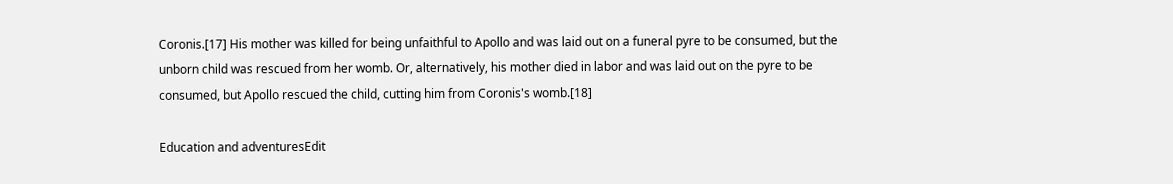Coronis.[17] His mother was killed for being unfaithful to Apollo and was laid out on a funeral pyre to be consumed, but the unborn child was rescued from her womb. Or, alternatively, his mother died in labor and was laid out on the pyre to be consumed, but Apollo rescued the child, cutting him from Coronis's womb.[18]

Education and adventuresEdit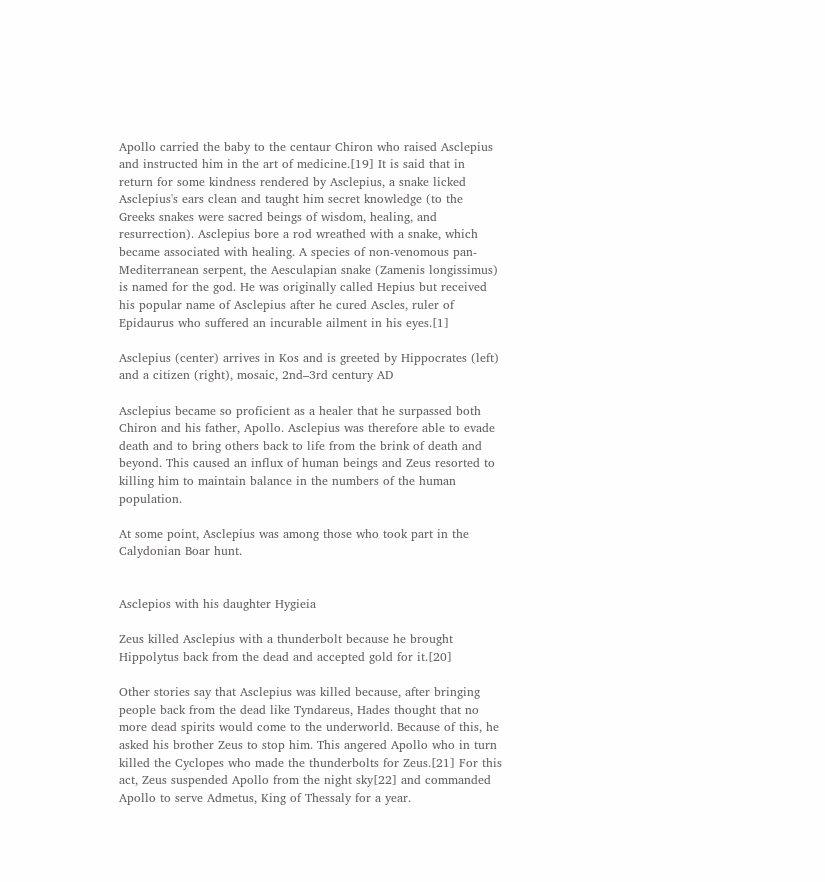Apollo carried the baby to the centaur Chiron who raised Asclepius and instructed him in the art of medicine.[19] It is said that in return for some kindness rendered by Asclepius, a snake licked Asclepius's ears clean and taught him secret knowledge (to the Greeks snakes were sacred beings of wisdom, healing, and resurrection). Asclepius bore a rod wreathed with a snake, which became associated with healing. A species of non-venomous pan-Mediterranean serpent, the Aesculapian snake (Zamenis longissimus) is named for the god. He was originally called Hepius but received his popular name of Asclepius after he cured Ascles, ruler of Epidaurus who suffered an incurable ailment in his eyes.[1]

Asclepius (center) arrives in Kos and is greeted by Hippocrates (left) and a citizen (right), mosaic, 2nd–3rd century AD

Asclepius became so proficient as a healer that he surpassed both Chiron and his father, Apollo. Asclepius was therefore able to evade death and to bring others back to life from the brink of death and beyond. This caused an influx of human beings and Zeus resorted to killing him to maintain balance in the numbers of the human population.

At some point, Asclepius was among those who took part in the Calydonian Boar hunt.


Asclepios with his daughter Hygieia

Zeus killed Asclepius with a thunderbolt because he brought Hippolytus back from the dead and accepted gold for it.[20]

Other stories say that Asclepius was killed because, after bringing people back from the dead like Tyndareus, Hades thought that no more dead spirits would come to the underworld. Because of this, he asked his brother Zeus to stop him. This angered Apollo who in turn killed the Cyclopes who made the thunderbolts for Zeus.[21] For this act, Zeus suspended Apollo from the night sky[22] and commanded Apollo to serve Admetus, King of Thessaly for a year.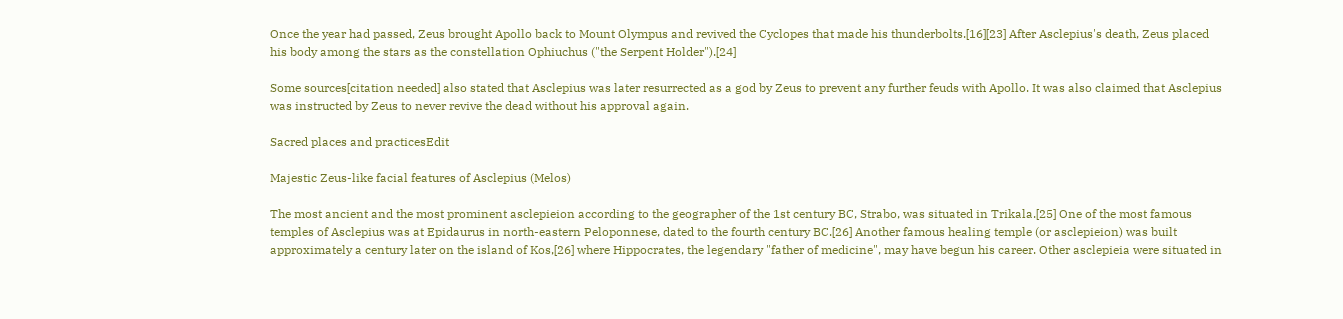Once the year had passed, Zeus brought Apollo back to Mount Olympus and revived the Cyclopes that made his thunderbolts.[16][23] After Asclepius's death, Zeus placed his body among the stars as the constellation Ophiuchus ("the Serpent Holder").[24]

Some sources[citation needed] also stated that Asclepius was later resurrected as a god by Zeus to prevent any further feuds with Apollo. It was also claimed that Asclepius was instructed by Zeus to never revive the dead without his approval again.

Sacred places and practicesEdit

Majestic Zeus-like facial features of Asclepius (Melos)

The most ancient and the most prominent asclepieion according to the geographer of the 1st century BC, Strabo, was situated in Trikala.[25] One of the most famous temples of Asclepius was at Epidaurus in north-eastern Peloponnese, dated to the fourth century BC.[26] Another famous healing temple (or asclepieion) was built approximately a century later on the island of Kos,[26] where Hippocrates, the legendary "father of medicine", may have begun his career. Other asclepieia were situated in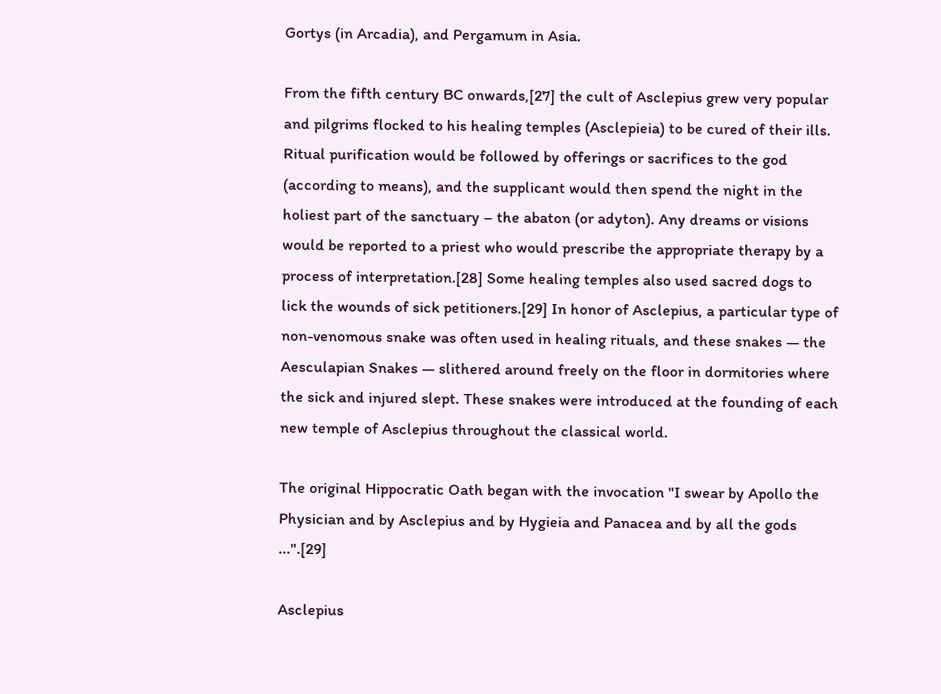Gortys (in Arcadia), and Pergamum in Asia.

From the fifth century BC onwards,[27] the cult of Asclepius grew very popular and pilgrims flocked to his healing temples (Asclepieia) to be cured of their ills. Ritual purification would be followed by offerings or sacrifices to the god (according to means), and the supplicant would then spend the night in the holiest part of the sanctuary – the abaton (or adyton). Any dreams or visions would be reported to a priest who would prescribe the appropriate therapy by a process of interpretation.[28] Some healing temples also used sacred dogs to lick the wounds of sick petitioners.[29] In honor of Asclepius, a particular type of non-venomous snake was often used in healing rituals, and these snakes — the Aesculapian Snakes — slithered around freely on the floor in dormitories where the sick and injured slept. These snakes were introduced at the founding of each new temple of Asclepius throughout the classical world.

The original Hippocratic Oath began with the invocation "I swear by Apollo the Physician and by Asclepius and by Hygieia and Panacea and by all the gods ...".[29]

Asclepius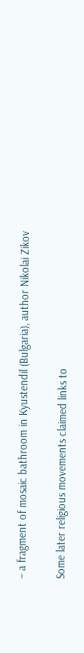– a fragment of mosaic bathroom in Kyustendil (Bulgaria), author Nikolai Zikov

Some later religious movements claimed links to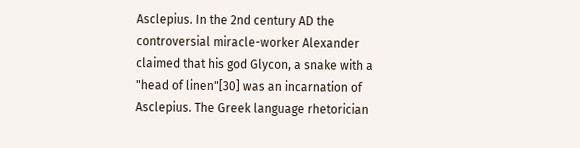Asclepius. In the 2nd century AD the controversial miracle-worker Alexander claimed that his god Glycon, a snake with a "head of linen"[30] was an incarnation of Asclepius. The Greek language rhetorician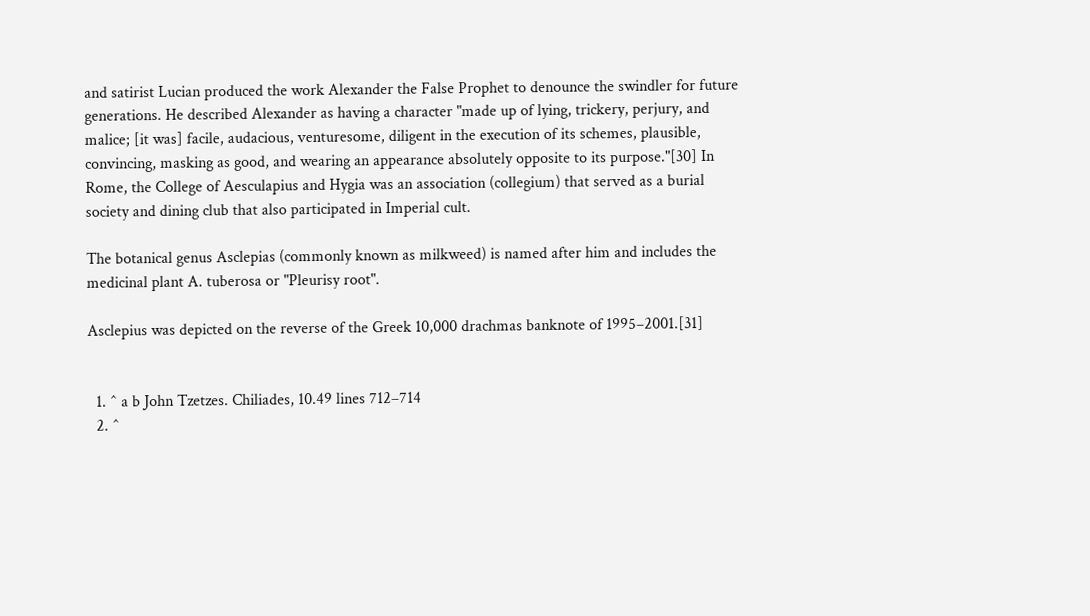and satirist Lucian produced the work Alexander the False Prophet to denounce the swindler for future generations. He described Alexander as having a character "made up of lying, trickery, perjury, and malice; [it was] facile, audacious, venturesome, diligent in the execution of its schemes, plausible, convincing, masking as good, and wearing an appearance absolutely opposite to its purpose."[30] In Rome, the College of Aesculapius and Hygia was an association (collegium) that served as a burial society and dining club that also participated in Imperial cult.

The botanical genus Asclepias (commonly known as milkweed) is named after him and includes the medicinal plant A. tuberosa or "Pleurisy root".

Asclepius was depicted on the reverse of the Greek 10,000 drachmas banknote of 1995–2001.[31]


  1. ^ a b John Tzetzes. Chiliades, 10.49 lines 712–714
  2. ^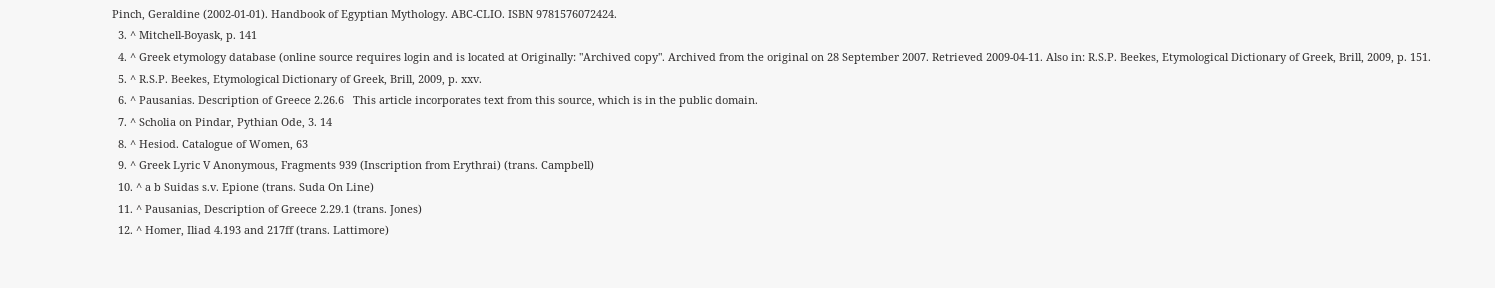Pinch, Geraldine (2002-01-01). Handbook of Egyptian Mythology. ABC-CLIO. ISBN 9781576072424.
  3. ^ Mitchell-Boyask, p. 141
  4. ^ Greek etymology database (online source requires login and is located at Originally: "Archived copy". Archived from the original on 28 September 2007. Retrieved 2009-04-11. Also in: R.S.P. Beekes, Etymological Dictionary of Greek, Brill, 2009, p. 151.
  5. ^ R.S.P. Beekes, Etymological Dictionary of Greek, Brill, 2009, p. xxv.
  6. ^ Pausanias. Description of Greece 2.26.6   This article incorporates text from this source, which is in the public domain.
  7. ^ Scholia on Pindar, Pythian Ode, 3. 14
  8. ^ Hesiod. Catalogue of Women, 63
  9. ^ Greek Lyric V Anonymous, Fragments 939 (Inscription from Erythrai) (trans. Campbell)
  10. ^ a b Suidas s.v. Epione (trans. Suda On Line)
  11. ^ Pausanias, Description of Greece 2.29.1 (trans. Jones)
  12. ^ Homer, Iliad 4.193 and 217ff (trans. Lattimore)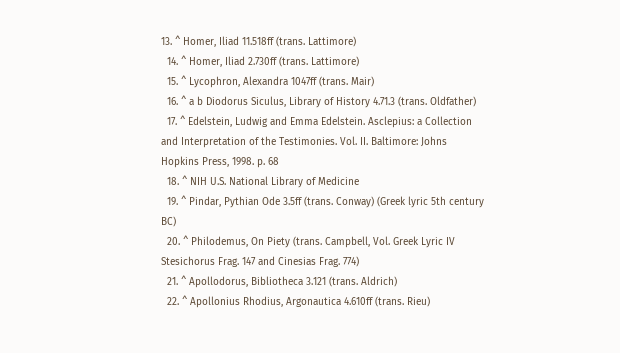13. ^ Homer, Iliad 11.518ff (trans. Lattimore)
  14. ^ Homer, Iliad 2.730ff (trans. Lattimore)
  15. ^ Lycophron, Alexandra 1047ff (trans. Mair)
  16. ^ a b Diodorus Siculus, Library of History 4.71.3 (trans. Oldfather)
  17. ^ Edelstein, Ludwig and Emma Edelstein. Asclepius: a Collection and Interpretation of the Testimonies. Vol. II. Baltimore: Johns Hopkins Press, 1998. p. 68
  18. ^ NIH U.S. National Library of Medicine
  19. ^ Pindar, Pythian Ode 3.5ff (trans. Conway) (Greek lyric 5th century BC)
  20. ^ Philodemus, On Piety (trans. Campbell, Vol. Greek Lyric IV Stesichorus Frag. 147 and Cinesias Frag. 774)
  21. ^ Apollodorus, Bibliotheca 3.121 (trans. Aldrich)
  22. ^ Apollonius Rhodius, Argonautica 4.610ff (trans. Rieu)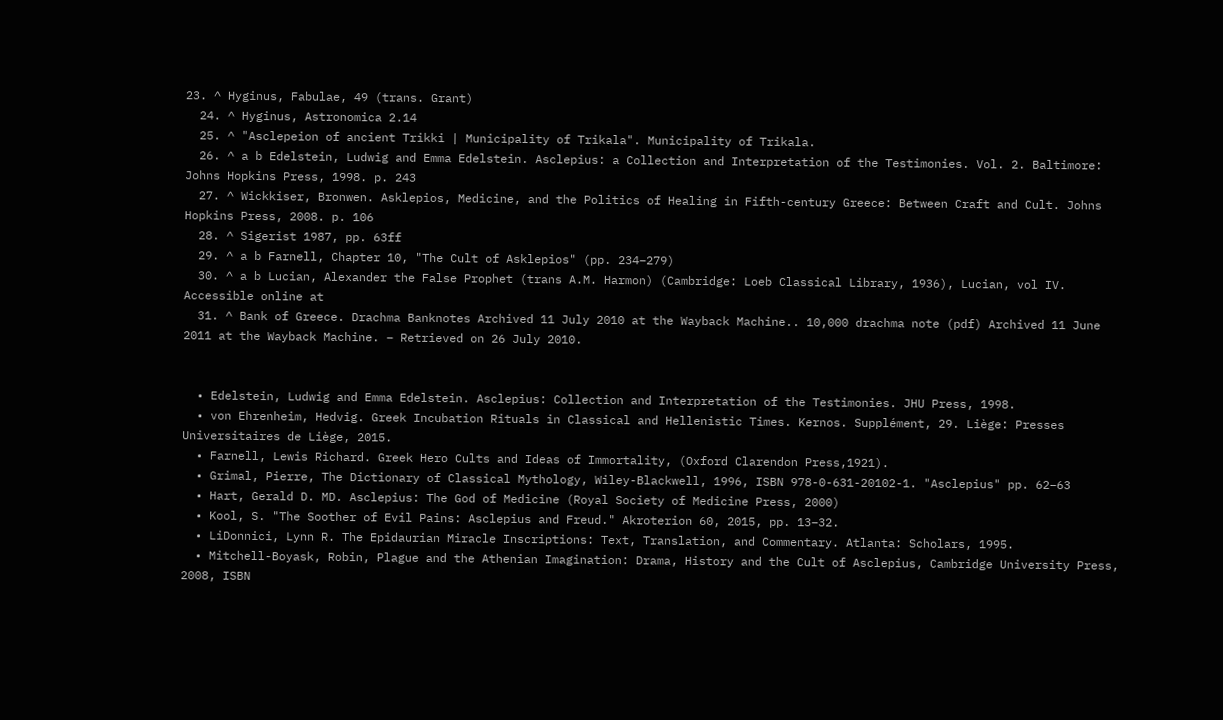23. ^ Hyginus, Fabulae, 49 (trans. Grant)
  24. ^ Hyginus, Astronomica 2.14
  25. ^ "Asclepeion of ancient Trikki | Municipality of Trikala". Municipality of Trikala.
  26. ^ a b Edelstein, Ludwig and Emma Edelstein. Asclepius: a Collection and Interpretation of the Testimonies. Vol. 2. Baltimore: Johns Hopkins Press, 1998. p. 243
  27. ^ Wickkiser, Bronwen. Asklepios, Medicine, and the Politics of Healing in Fifth-century Greece: Between Craft and Cult. Johns Hopkins Press, 2008. p. 106
  28. ^ Sigerist 1987, pp. 63ff
  29. ^ a b Farnell, Chapter 10, "The Cult of Asklepios" (pp. 234–279)
  30. ^ a b Lucian, Alexander the False Prophet (trans A.M. Harmon) (Cambridge: Loeb Classical Library, 1936), Lucian, vol IV. Accessible online at
  31. ^ Bank of Greece. Drachma Banknotes Archived 11 July 2010 at the Wayback Machine.. 10,000 drachma note (pdf) Archived 11 June 2011 at the Wayback Machine. – Retrieved on 26 July 2010.


  • Edelstein, Ludwig and Emma Edelstein. Asclepius: Collection and Interpretation of the Testimonies. JHU Press, 1998.
  • von Ehrenheim, Hedvig. Greek Incubation Rituals in Classical and Hellenistic Times. Kernos. Supplément, 29. Liège: Presses Universitaires de Liège, 2015.
  • Farnell, Lewis Richard. Greek Hero Cults and Ideas of Immortality, (Oxford Clarendon Press,1921).
  • Grimal, Pierre, The Dictionary of Classical Mythology, Wiley-Blackwell, 1996, ISBN 978-0-631-20102-1. "Asclepius" pp. 62–63
  • Hart, Gerald D. MD. Asclepius: The God of Medicine (Royal Society of Medicine Press, 2000)
  • Kool, S. "The Soother of Evil Pains: Asclepius and Freud." Akroterion 60, 2015, pp. 13–32.
  • LiDonnici, Lynn R. The Epidaurian Miracle Inscriptions: Text, Translation, and Commentary. Atlanta: Scholars, 1995.
  • Mitchell-Boyask, Robin, Plague and the Athenian Imagination: Drama, History and the Cult of Asclepius, Cambridge University Press, 2008, ISBN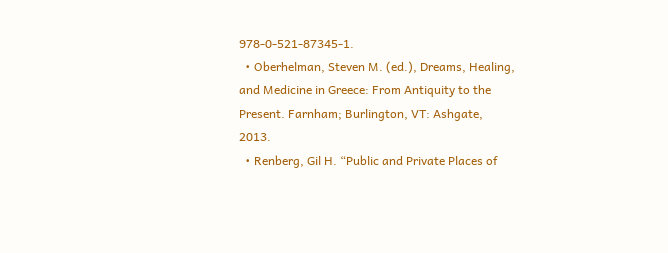978-0-521-87345-1.
  • Oberhelman, Steven M. (ed.), Dreams, Healing, and Medicine in Greece: From Antiquity to the Present. Farnham; Burlington, VT: Ashgate, 2013.
  • Renberg, Gil H. “Public and Private Places of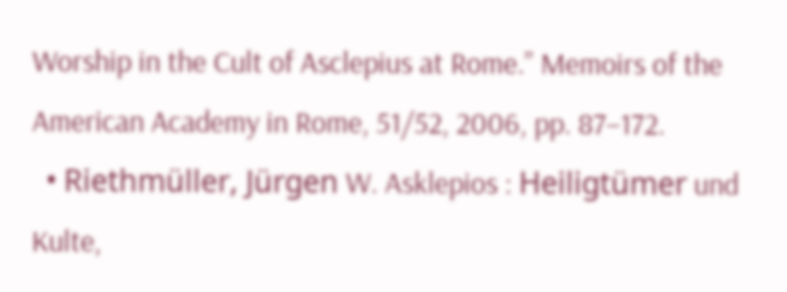Worship in the Cult of Asclepius at Rome.” Memoirs of the American Academy in Rome, 51/52, 2006, pp. 87–172.
  • Riethmüller, Jürgen W. Asklepios : Heiligtümer und Kulte,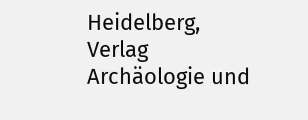Heidelberg, Verlag Archäologie und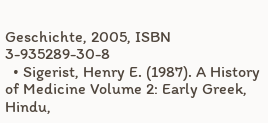Geschichte, 2005, ISBN 3-935289-30-8
  • Sigerist, Henry E. (1987). A History of Medicine Volume 2: Early Greek, Hindu,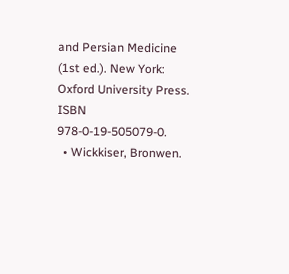and Persian Medicine (1st ed.). New York: Oxford University Press. ISBN 978-0-19-505079-0.
  • Wickkiser, Bronwen.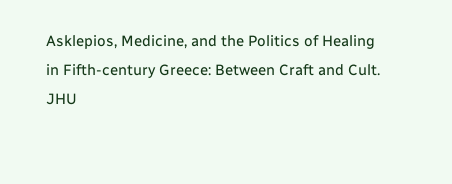Asklepios, Medicine, and the Politics of Healing in Fifth-century Greece: Between Craft and Cult. JHU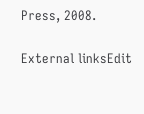Press, 2008.

External linksEdit